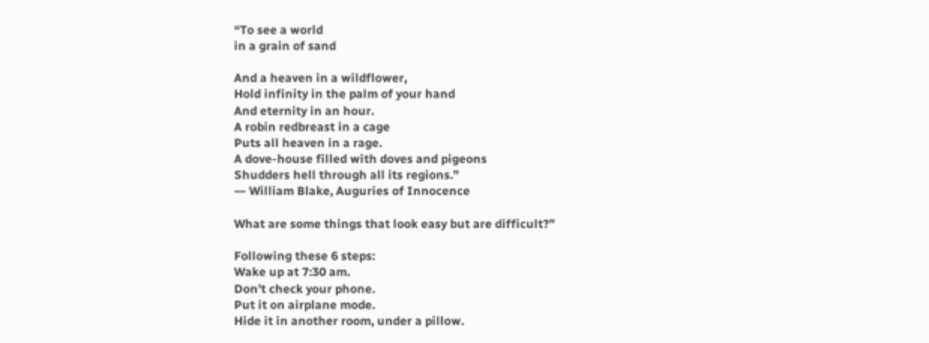“To see a world
in a grain of sand

And a heaven in a wildflower,
Hold infinity in the palm of your hand
And eternity in an hour.
A robin redbreast in a cage
Puts all heaven in a rage.
A dove-house filled with doves and pigeons
Shudders hell through all its regions.”
― William Blake, Auguries of Innocence

What are some things that look easy but are difficult?”

Following these 6 steps:
Wake up at 7:30 am.
Don’t check your phone.
Put it on airplane mode.
Hide it in another room, under a pillow.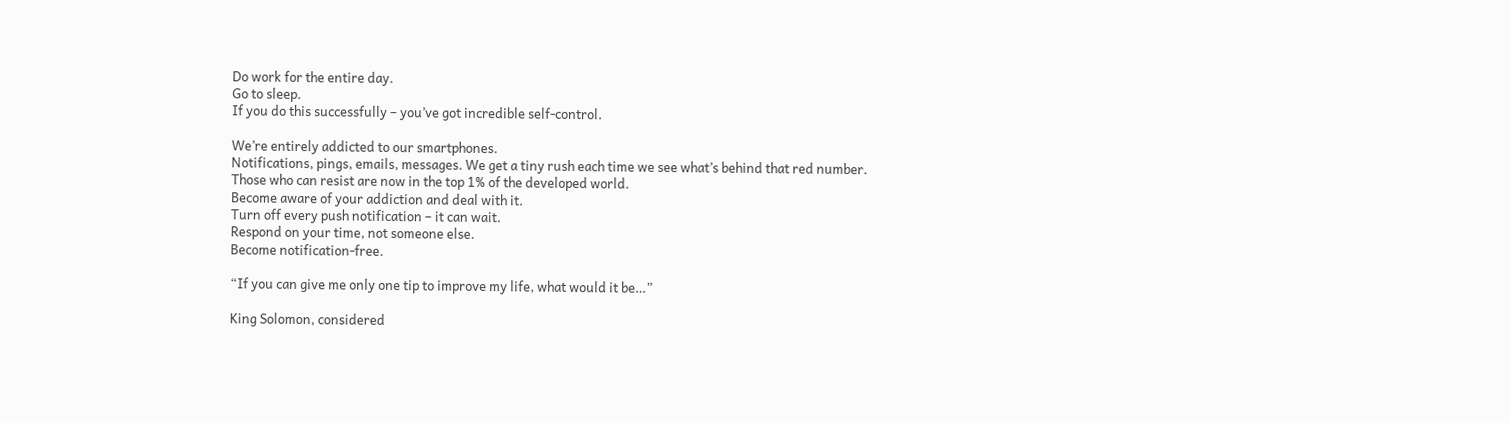Do work for the entire day.
Go to sleep.
If you do this successfully – you’ve got incredible self-control.

We’re entirely addicted to our smartphones.
Notifications, pings, emails, messages. We get a tiny rush each time we see what’s behind that red number.
Those who can resist are now in the top 1% of the developed world.
Become aware of your addiction and deal with it.
Turn off every push notification – it can wait.
Respond on your time, not someone else.
Become notification-free.

“If you can give me only one tip to improve my life, what would it be…”

King Solomon, considered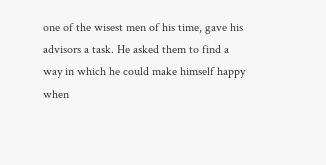one of the wisest men of his time, gave his advisors a task. He asked them to find a way in which he could make himself happy when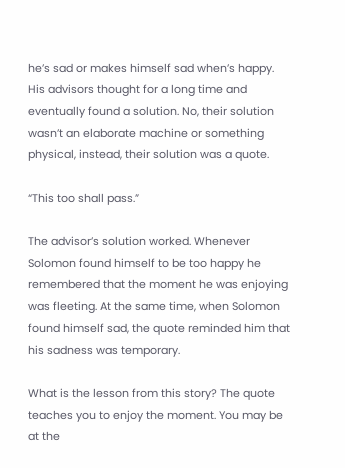he’s sad or makes himself sad when’s happy.
His advisors thought for a long time and eventually found a solution. No, their solution wasn’t an elaborate machine or something physical, instead, their solution was a quote.

“This too shall pass.”

The advisor’s solution worked. Whenever Solomon found himself to be too happy he remembered that the moment he was enjoying was fleeting. At the same time, when Solomon found himself sad, the quote reminded him that his sadness was temporary.

What is the lesson from this story? The quote teaches you to enjoy the moment. You may be at the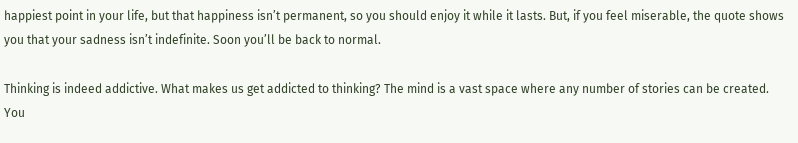happiest point in your life, but that happiness isn’t permanent, so you should enjoy it while it lasts. But, if you feel miserable, the quote shows you that your sadness isn’t indefinite. Soon you’ll be back to normal.

Thinking is indeed addictive. What makes us get addicted to thinking? The mind is a vast space where any number of stories can be created. You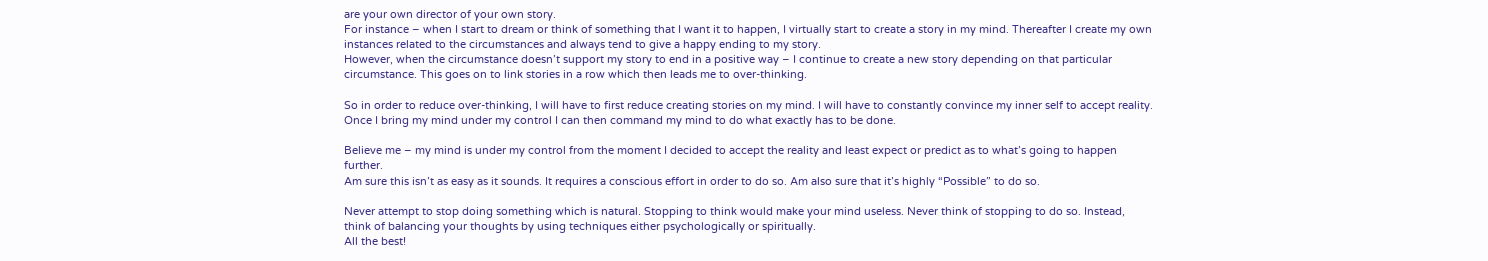are your own director of your own story.
For instance – when I start to dream or think of something that I want it to happen, I virtually start to create a story in my mind. Thereafter I create my own instances related to the circumstances and always tend to give a happy ending to my story.
However, when the circumstance doesn’t support my story to end in a positive way – I continue to create a new story depending on that particular circumstance. This goes on to link stories in a row which then leads me to over-thinking.

So in order to reduce over-thinking, I will have to first reduce creating stories on my mind. I will have to constantly convince my inner self to accept reality. Once I bring my mind under my control I can then command my mind to do what exactly has to be done.

Believe me – my mind is under my control from the moment I decided to accept the reality and least expect or predict as to what’s going to happen further.
Am sure this isn’t as easy as it sounds. It requires a conscious effort in order to do so. Am also sure that it’s highly “Possible” to do so.

Never attempt to stop doing something which is natural. Stopping to think would make your mind useless. Never think of stopping to do so. Instead, think of balancing your thoughts by using techniques either psychologically or spiritually.
All the best!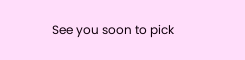See you soon to pick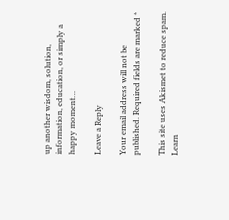up another wisdom, solution, information, education, or simply a happy moment…

Leave a Reply

Your email address will not be published. Required fields are marked *

This site uses Akismet to reduce spam. Learn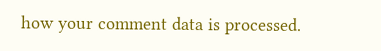how your comment data is processed.